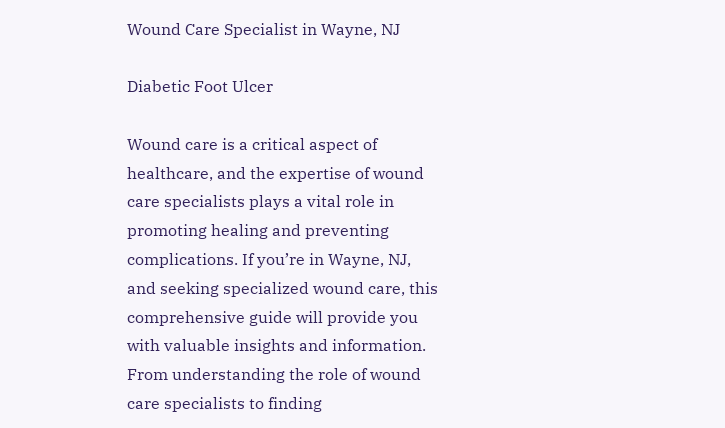Wound Care Specialist in Wayne, NJ

Diabetic Foot Ulcer

Wound care is a critical aspect of healthcare, and the expertise of wound care specialists plays a vital role in promoting healing and preventing complications. If you’re in Wayne, NJ, and seeking specialized wound care, this comprehensive guide will provide you with valuable insights and information. From understanding the role of wound care specialists to finding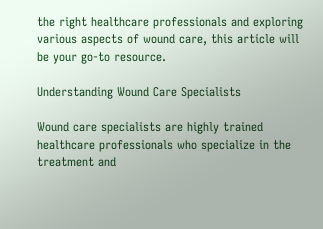the right healthcare professionals and exploring various aspects of wound care, this article will be your go-to resource.

Understanding Wound Care Specialists

Wound care specialists are highly trained healthcare professionals who specialize in the treatment and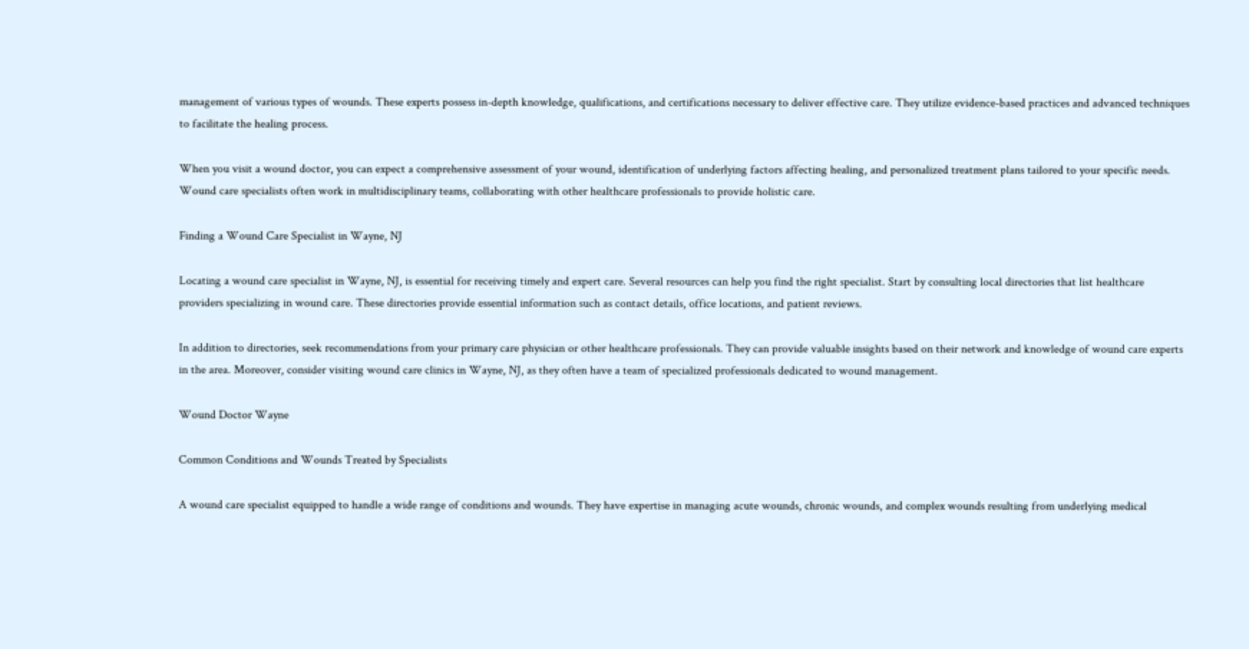management of various types of wounds. These experts possess in-depth knowledge, qualifications, and certifications necessary to deliver effective care. They utilize evidence-based practices and advanced techniques to facilitate the healing process.

When you visit a wound doctor, you can expect a comprehensive assessment of your wound, identification of underlying factors affecting healing, and personalized treatment plans tailored to your specific needs. Wound care specialists often work in multidisciplinary teams, collaborating with other healthcare professionals to provide holistic care.

Finding a Wound Care Specialist in Wayne, NJ

Locating a wound care specialist in Wayne, NJ, is essential for receiving timely and expert care. Several resources can help you find the right specialist. Start by consulting local directories that list healthcare providers specializing in wound care. These directories provide essential information such as contact details, office locations, and patient reviews.

In addition to directories, seek recommendations from your primary care physician or other healthcare professionals. They can provide valuable insights based on their network and knowledge of wound care experts in the area. Moreover, consider visiting wound care clinics in Wayne, NJ, as they often have a team of specialized professionals dedicated to wound management.

Wound Doctor Wayne

Common Conditions and Wounds Treated by Specialists

A wound care specialist equipped to handle a wide range of conditions and wounds. They have expertise in managing acute wounds, chronic wounds, and complex wounds resulting from underlying medical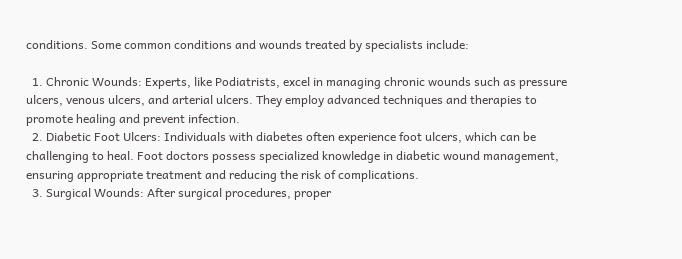conditions. Some common conditions and wounds treated by specialists include:

  1. Chronic Wounds: Experts, like Podiatrists, excel in managing chronic wounds such as pressure ulcers, venous ulcers, and arterial ulcers. They employ advanced techniques and therapies to promote healing and prevent infection.
  2. Diabetic Foot Ulcers: Individuals with diabetes often experience foot ulcers, which can be challenging to heal. Foot doctors possess specialized knowledge in diabetic wound management, ensuring appropriate treatment and reducing the risk of complications.
  3. Surgical Wounds: After surgical procedures, proper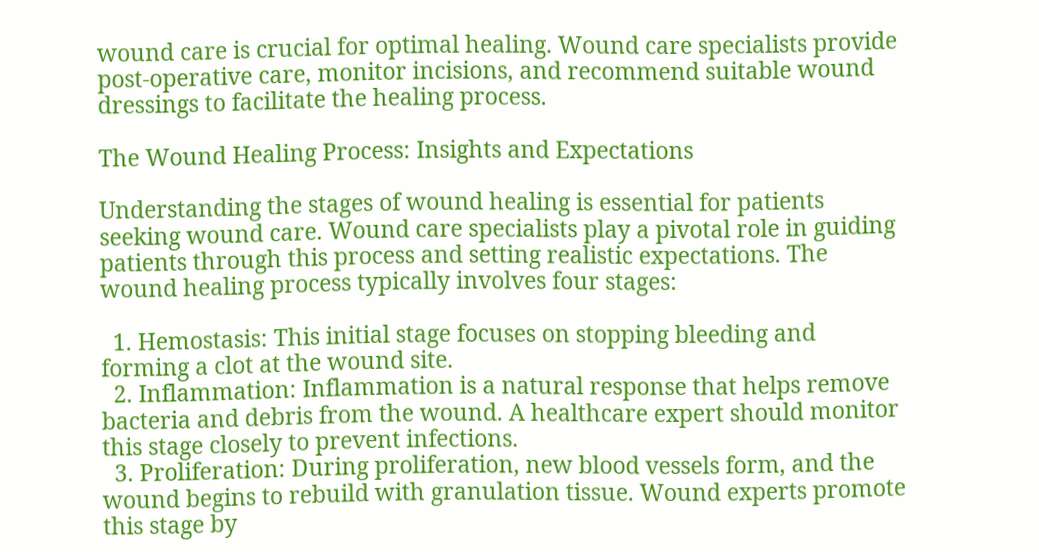wound care is crucial for optimal healing. Wound care specialists provide post-operative care, monitor incisions, and recommend suitable wound dressings to facilitate the healing process.

The Wound Healing Process: Insights and Expectations

Understanding the stages of wound healing is essential for patients seeking wound care. Wound care specialists play a pivotal role in guiding patients through this process and setting realistic expectations. The wound healing process typically involves four stages:

  1. Hemostasis: This initial stage focuses on stopping bleeding and forming a clot at the wound site.
  2. Inflammation: Inflammation is a natural response that helps remove bacteria and debris from the wound. A healthcare expert should monitor this stage closely to prevent infections.
  3. Proliferation: During proliferation, new blood vessels form, and the wound begins to rebuild with granulation tissue. Wound experts promote this stage by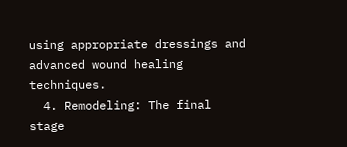using appropriate dressings and advanced wound healing techniques.
  4. Remodeling: The final stage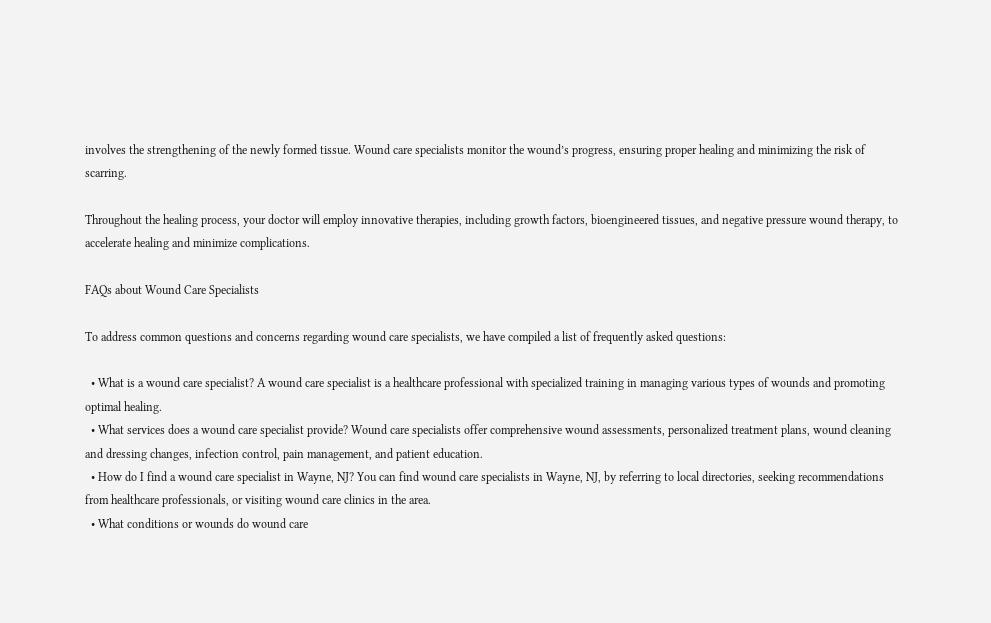involves the strengthening of the newly formed tissue. Wound care specialists monitor the wound’s progress, ensuring proper healing and minimizing the risk of scarring.

Throughout the healing process, your doctor will employ innovative therapies, including growth factors, bioengineered tissues, and negative pressure wound therapy, to accelerate healing and minimize complications.

FAQs about Wound Care Specialists

To address common questions and concerns regarding wound care specialists, we have compiled a list of frequently asked questions:

  • What is a wound care specialist? A wound care specialist is a healthcare professional with specialized training in managing various types of wounds and promoting optimal healing.
  • What services does a wound care specialist provide? Wound care specialists offer comprehensive wound assessments, personalized treatment plans, wound cleaning and dressing changes, infection control, pain management, and patient education.
  • How do I find a wound care specialist in Wayne, NJ? You can find wound care specialists in Wayne, NJ, by referring to local directories, seeking recommendations from healthcare professionals, or visiting wound care clinics in the area.
  • What conditions or wounds do wound care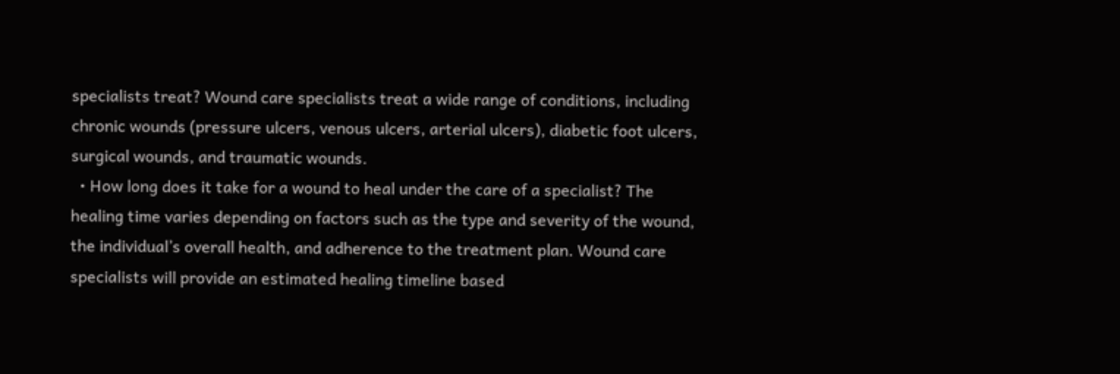specialists treat? Wound care specialists treat a wide range of conditions, including chronic wounds (pressure ulcers, venous ulcers, arterial ulcers), diabetic foot ulcers, surgical wounds, and traumatic wounds.
  • How long does it take for a wound to heal under the care of a specialist? The healing time varies depending on factors such as the type and severity of the wound, the individual’s overall health, and adherence to the treatment plan. Wound care specialists will provide an estimated healing timeline based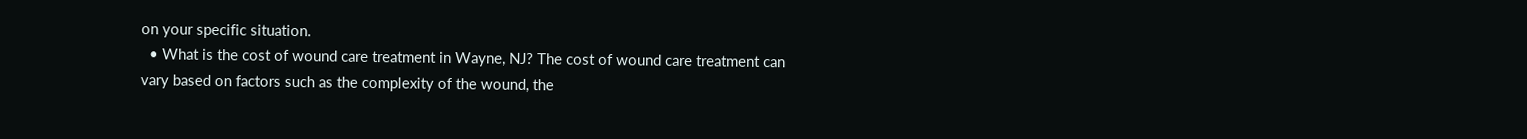on your specific situation.
  • What is the cost of wound care treatment in Wayne, NJ? The cost of wound care treatment can vary based on factors such as the complexity of the wound, the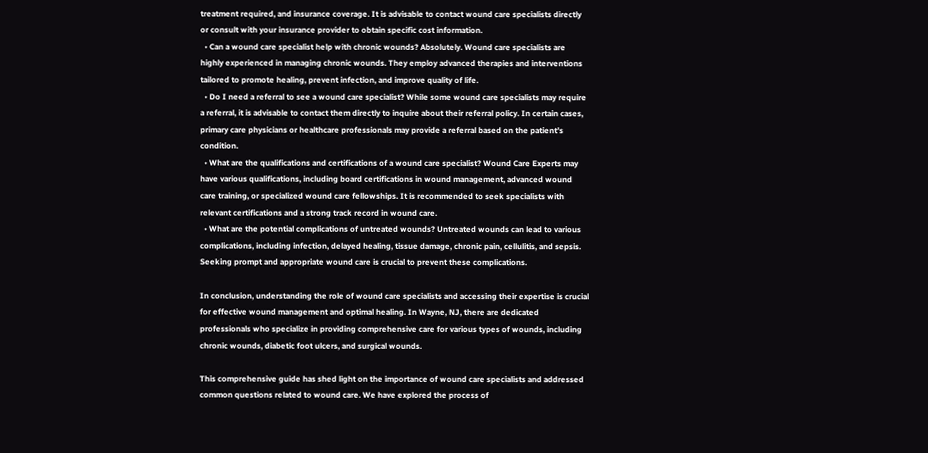treatment required, and insurance coverage. It is advisable to contact wound care specialists directly or consult with your insurance provider to obtain specific cost information.
  • Can a wound care specialist help with chronic wounds? Absolutely. Wound care specialists are highly experienced in managing chronic wounds. They employ advanced therapies and interventions tailored to promote healing, prevent infection, and improve quality of life.
  • Do I need a referral to see a wound care specialist? While some wound care specialists may require a referral, it is advisable to contact them directly to inquire about their referral policy. In certain cases, primary care physicians or healthcare professionals may provide a referral based on the patient’s condition.
  • What are the qualifications and certifications of a wound care specialist? Wound Care Experts may have various qualifications, including board certifications in wound management, advanced wound care training, or specialized wound care fellowships. It is recommended to seek specialists with relevant certifications and a strong track record in wound care.
  • What are the potential complications of untreated wounds? Untreated wounds can lead to various complications, including infection, delayed healing, tissue damage, chronic pain, cellulitis, and sepsis. Seeking prompt and appropriate wound care is crucial to prevent these complications.

In conclusion, understanding the role of wound care specialists and accessing their expertise is crucial for effective wound management and optimal healing. In Wayne, NJ, there are dedicated professionals who specialize in providing comprehensive care for various types of wounds, including chronic wounds, diabetic foot ulcers, and surgical wounds.

This comprehensive guide has shed light on the importance of wound care specialists and addressed common questions related to wound care. We have explored the process of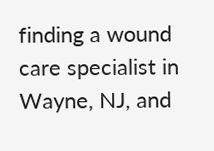finding a wound care specialist in Wayne, NJ, and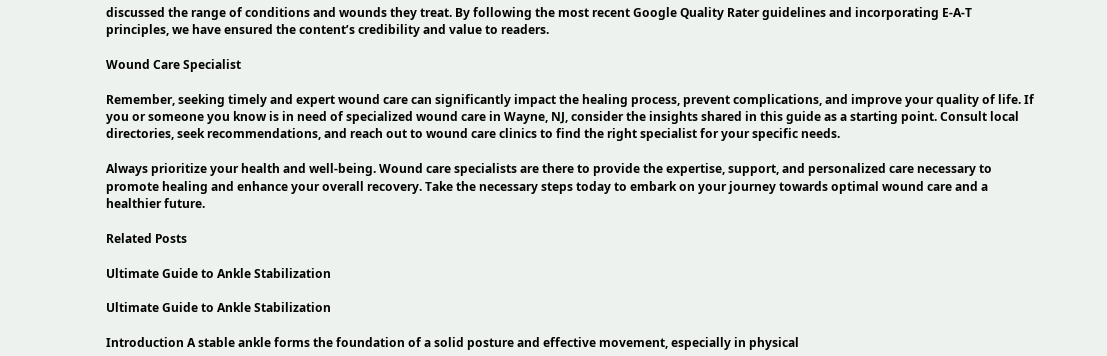discussed the range of conditions and wounds they treat. By following the most recent Google Quality Rater guidelines and incorporating E-A-T principles, we have ensured the content’s credibility and value to readers.

Wound Care Specialist

Remember, seeking timely and expert wound care can significantly impact the healing process, prevent complications, and improve your quality of life. If you or someone you know is in need of specialized wound care in Wayne, NJ, consider the insights shared in this guide as a starting point. Consult local directories, seek recommendations, and reach out to wound care clinics to find the right specialist for your specific needs.

Always prioritize your health and well-being. Wound care specialists are there to provide the expertise, support, and personalized care necessary to promote healing and enhance your overall recovery. Take the necessary steps today to embark on your journey towards optimal wound care and a healthier future.

Related Posts

Ultimate Guide to Ankle Stabilization

Ultimate Guide to Ankle Stabilization

Introduction A stable ankle forms the foundation of a solid posture and effective movement, especially in physical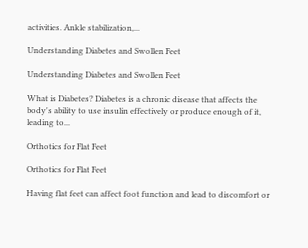activities. Ankle stabilization,...

Understanding Diabetes and Swollen Feet

Understanding Diabetes and Swollen Feet

What is Diabetes? Diabetes is a chronic disease that affects the body's ability to use insulin effectively or produce enough of it, leading to...

Orthotics for Flat Feet

Orthotics for Flat Feet

Having flat feet can affect foot function and lead to discomfort or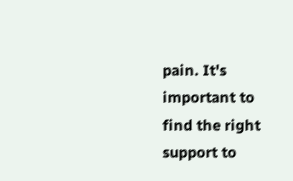pain. It's important to find the right support to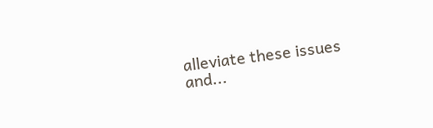alleviate these issues and...